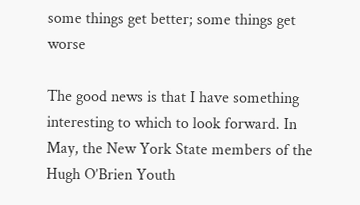some things get better; some things get worse

The good news is that I have something interesting to which to look forward. In May, the New York State members of the Hugh O’Brien Youth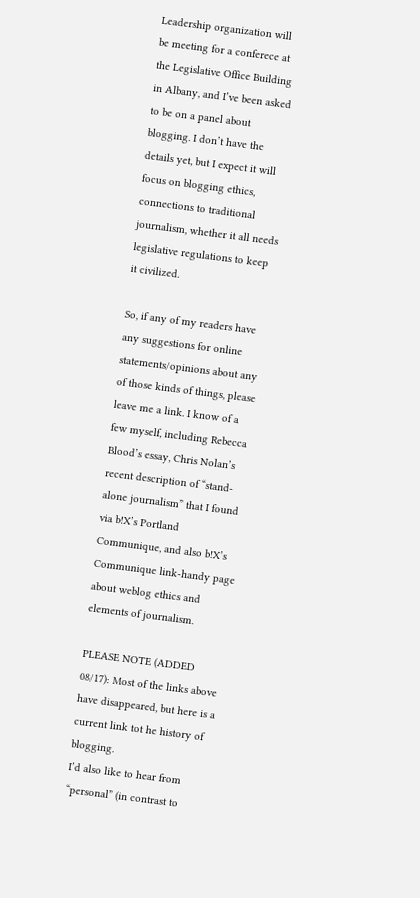Leadership organization will be meeting for a conferece at the Legislative Office Building in Albany, and I’ve been asked to be on a panel about blogging. I don’t have the details yet, but I expect it will focus on blogging ethics, connections to traditional journalism, whether it all needs legislative regulations to keep it civilized.

So, if any of my readers have any suggestions for online statements/opinions about any of those kinds of things, please leave me a link. I know of a few myself, including Rebecca Blood’s essay, Chris Nolan’s recent description of “stand-alone journalism” that I found via b!X’s Portland Communique, and also b!X’s Communique link-handy page about weblog ethics and elements of journalism.

PLEASE NOTE (ADDED 08/17): Most of the links above have disappeared, but here is a current link tot he history of blogging.
I’d also like to hear from “personal” (in contrast to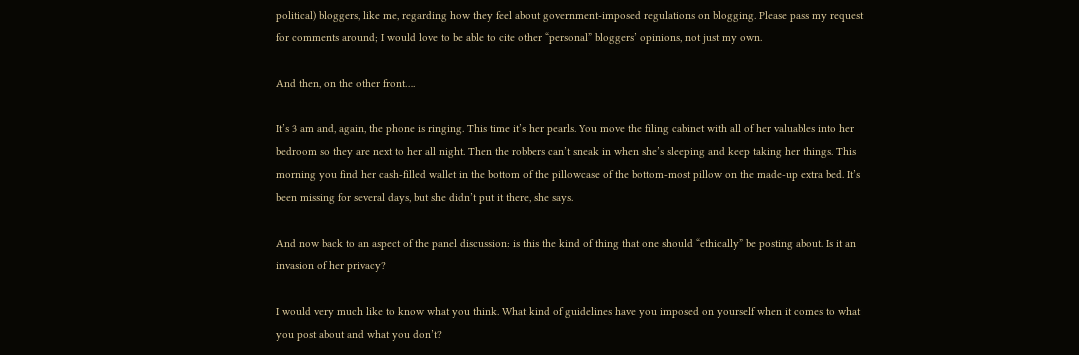political) bloggers, like me, regarding how they feel about government-imposed regulations on blogging. Please pass my request for comments around; I would love to be able to cite other “personal” bloggers’ opinions, not just my own.

And then, on the other front….

It’s 3 am and, again, the phone is ringing. This time it’s her pearls. You move the filing cabinet with all of her valuables into her bedroom so they are next to her all night. Then the robbers can’t sneak in when she’s sleeping and keep taking her things. This morning you find her cash-filled wallet in the bottom of the pillowcase of the bottom-most pillow on the made-up extra bed. It’s been missing for several days, but she didn’t put it there, she says.

And now back to an aspect of the panel discussion: is this the kind of thing that one should “ethically” be posting about. Is it an invasion of her privacy?

I would very much like to know what you think. What kind of guidelines have you imposed on yourself when it comes to what you post about and what you don’t?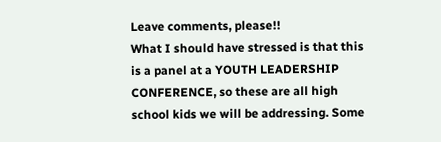Leave comments, please!!
What I should have stressed is that this is a panel at a YOUTH LEADERSHIP CONFERENCE, so these are all high school kids we will be addressing. Some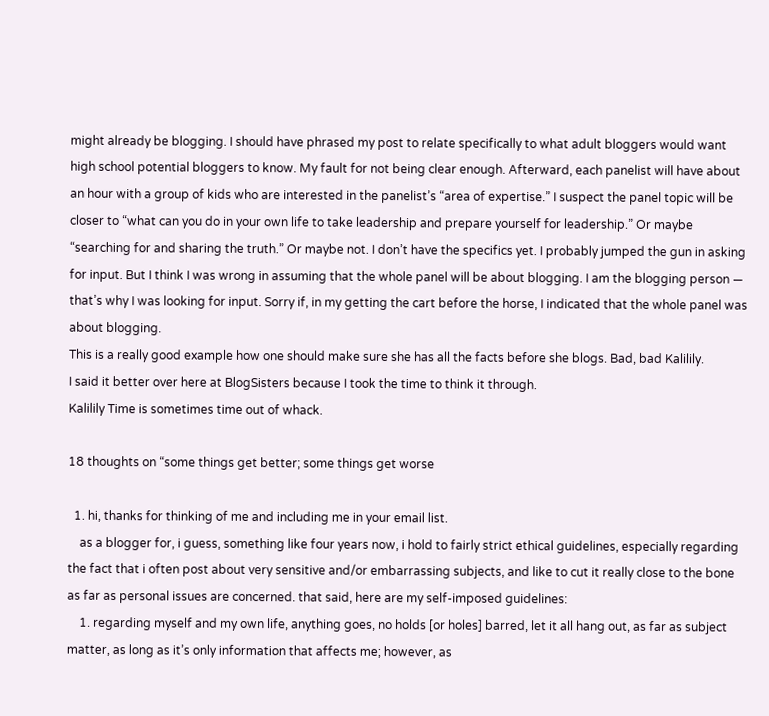might already be blogging. I should have phrased my post to relate specifically to what adult bloggers would want high school potential bloggers to know. My fault for not being clear enough. Afterward, each panelist will have about an hour with a group of kids who are interested in the panelist’s “area of expertise.” I suspect the panel topic will be closer to “what can you do in your own life to take leadership and prepare yourself for leadership.” Or maybe “searching for and sharing the truth.” Or maybe not. I don’t have the specifics yet. I probably jumped the gun in asking for input. But I think I was wrong in assuming that the whole panel will be about blogging. I am the blogging person — that’s why I was looking for input. Sorry if, in my getting the cart before the horse, I indicated that the whole panel was about blogging.
This is a really good example how one should make sure she has all the facts before she blogs. Bad, bad Kalilily.
I said it better over here at BlogSisters because I took the time to think it through.
Kalilily Time is sometimes time out of whack.

18 thoughts on “some things get better; some things get worse

  1. hi, thanks for thinking of me and including me in your email list.
    as a blogger for, i guess, something like four years now, i hold to fairly strict ethical guidelines, especially regarding the fact that i often post about very sensitive and/or embarrassing subjects, and like to cut it really close to the bone as far as personal issues are concerned. that said, here are my self-imposed guidelines:
    1. regarding myself and my own life, anything goes, no holds [or holes] barred, let it all hang out, as far as subject matter, as long as it’s only information that affects me; however, as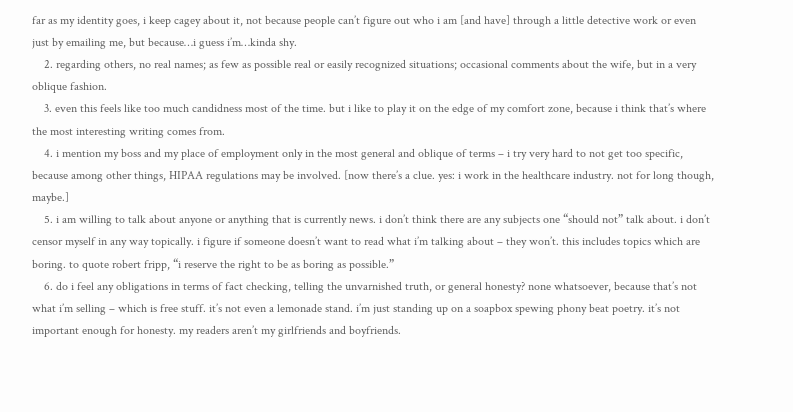far as my identity goes, i keep cagey about it, not because people can’t figure out who i am [and have] through a little detective work or even just by emailing me, but because…i guess i’m…kinda shy.
    2. regarding others, no real names; as few as possible real or easily recognized situations; occasional comments about the wife, but in a very oblique fashion.
    3. even this feels like too much candidness most of the time. but i like to play it on the edge of my comfort zone, because i think that’s where the most interesting writing comes from.
    4. i mention my boss and my place of employment only in the most general and oblique of terms – i try very hard to not get too specific, because among other things, HIPAA regulations may be involved. [now there’s a clue. yes: i work in the healthcare industry. not for long though, maybe.]
    5. i am willing to talk about anyone or anything that is currently news. i don’t think there are any subjects one “should not” talk about. i don’t censor myself in any way topically. i figure if someone doesn’t want to read what i’m talking about – they won’t. this includes topics which are boring. to quote robert fripp, “i reserve the right to be as boring as possible.”
    6. do i feel any obligations in terms of fact checking, telling the unvarnished truth, or general honesty? none whatsoever, because that’s not what i’m selling – which is free stuff. it’s not even a lemonade stand. i’m just standing up on a soapbox spewing phony beat poetry. it’s not important enough for honesty. my readers aren’t my girlfriends and boyfriends.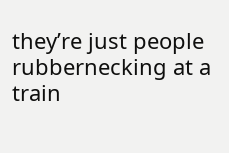they’re just people rubbernecking at a train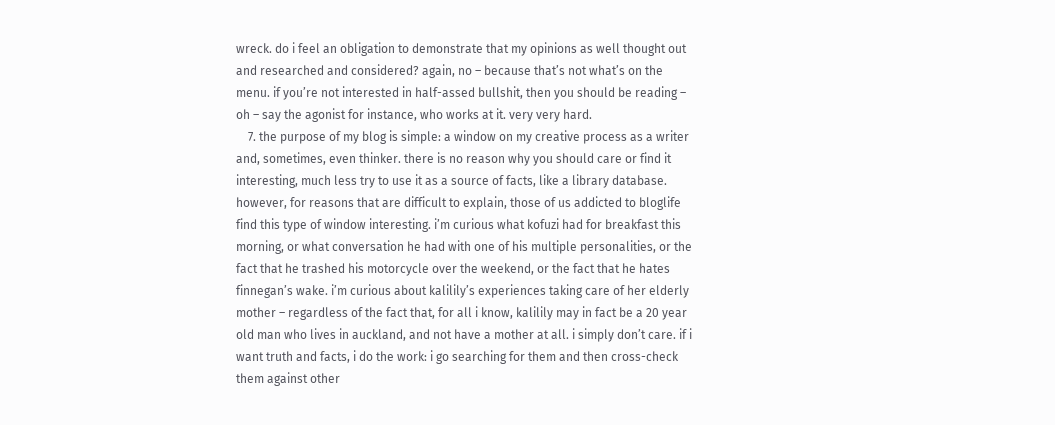wreck. do i feel an obligation to demonstrate that my opinions as well thought out and researched and considered? again, no – because that’s not what’s on the menu. if you’re not interested in half-assed bullshit, then you should be reading – oh – say the agonist for instance, who works at it. very very hard.
    7. the purpose of my blog is simple: a window on my creative process as a writer and, sometimes, even thinker. there is no reason why you should care or find it interesting, much less try to use it as a source of facts, like a library database. however, for reasons that are difficult to explain, those of us addicted to bloglife find this type of window interesting. i’m curious what kofuzi had for breakfast this morning, or what conversation he had with one of his multiple personalities, or the fact that he trashed his motorcycle over the weekend, or the fact that he hates finnegan’s wake. i’m curious about kalilily’s experiences taking care of her elderly mother – regardless of the fact that, for all i know, kalilily may in fact be a 20 year old man who lives in auckland, and not have a mother at all. i simply don’t care. if i want truth and facts, i do the work: i go searching for them and then cross-check them against other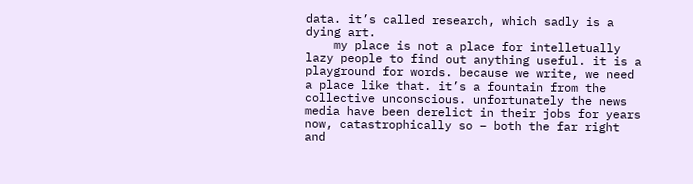data. it’s called research, which sadly is a dying art.
    my place is not a place for intelletually lazy people to find out anything useful. it is a playground for words. because we write, we need a place like that. it’s a fountain from the collective unconscious. unfortunately the news media have been derelict in their jobs for years now, catastrophically so – both the far right and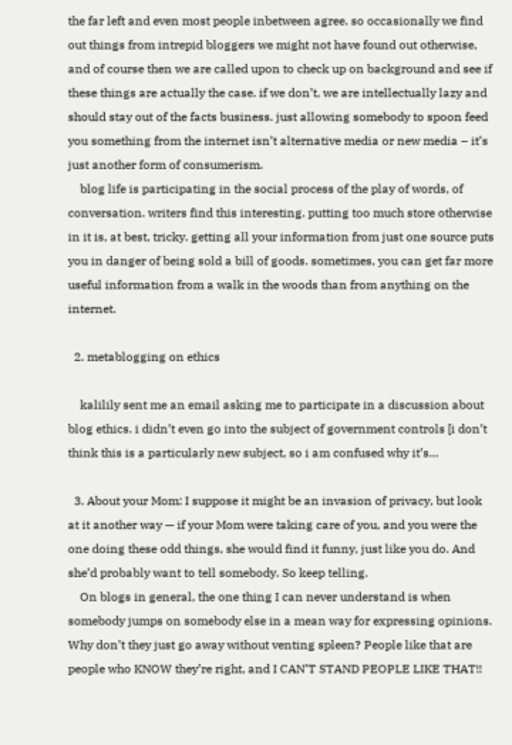the far left and even most people inbetween agree. so occasionally we find out things from intrepid bloggers we might not have found out otherwise, and of course then we are called upon to check up on background and see if these things are actually the case. if we don’t, we are intellectually lazy and should stay out of the facts business. just allowing somebody to spoon feed you something from the internet isn’t alternative media or new media – it’s just another form of consumerism.
    blog life is participating in the social process of the play of words, of conversation. writers find this interesting. putting too much store otherwise in it is, at best, tricky. getting all your information from just one source puts you in danger of being sold a bill of goods. sometimes, you can get far more useful information from a walk in the woods than from anything on the internet.

  2. metablogging on ethics

    kalilily sent me an email asking me to participate in a discussion about blog ethics. i didn’t even go into the subject of government controls [i don’t think this is a particularly new subject, so i am confused why it’s…

  3. About your Mom: I suppose it might be an invasion of privacy, but look at it another way — if your Mom were taking care of you, and you were the one doing these odd things, she would find it funny, just like you do. And she’d probably want to tell somebody. So keep telling.
    On blogs in general, the one thing I can never understand is when somebody jumps on somebody else in a mean way for expressing opinions. Why don’t they just go away without venting spleen? People like that are people who KNOW they’re right, and I CAN’T STAND PEOPLE LIKE THAT!!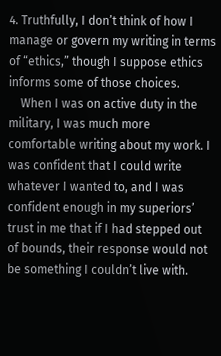4. Truthfully, I don’t think of how I manage or govern my writing in terms of “ethics,” though I suppose ethics informs some of those choices.
    When I was on active duty in the military, I was much more comfortable writing about my work. I was confident that I could write whatever I wanted to, and I was confident enough in my superiors’ trust in me that if I had stepped out of bounds, their response would not be something I couldn’t live with.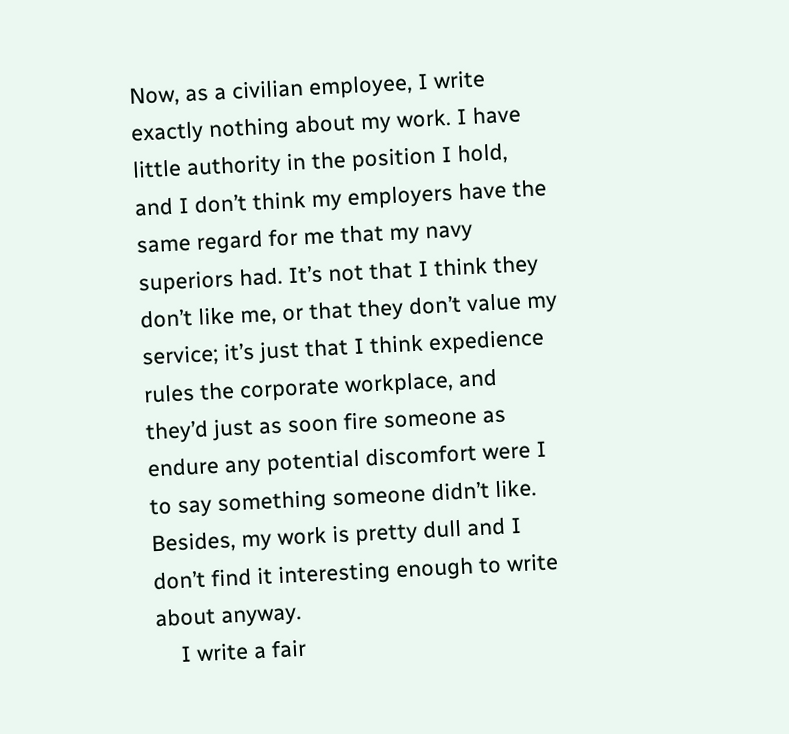Now, as a civilian employee, I write exactly nothing about my work. I have little authority in the position I hold, and I don’t think my employers have the same regard for me that my navy superiors had. It’s not that I think they don’t like me, or that they don’t value my service; it’s just that I think expedience rules the corporate workplace, and they’d just as soon fire someone as endure any potential discomfort were I to say something someone didn’t like. Besides, my work is pretty dull and I don’t find it interesting enough to write about anyway.
    I write a fair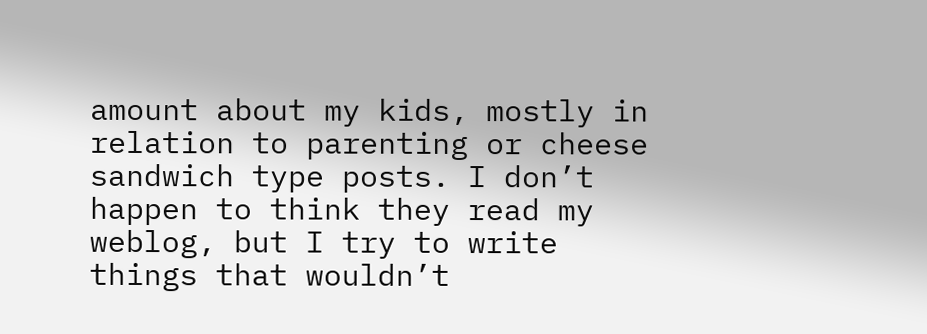amount about my kids, mostly in relation to parenting or cheese sandwich type posts. I don’t happen to think they read my weblog, but I try to write things that wouldn’t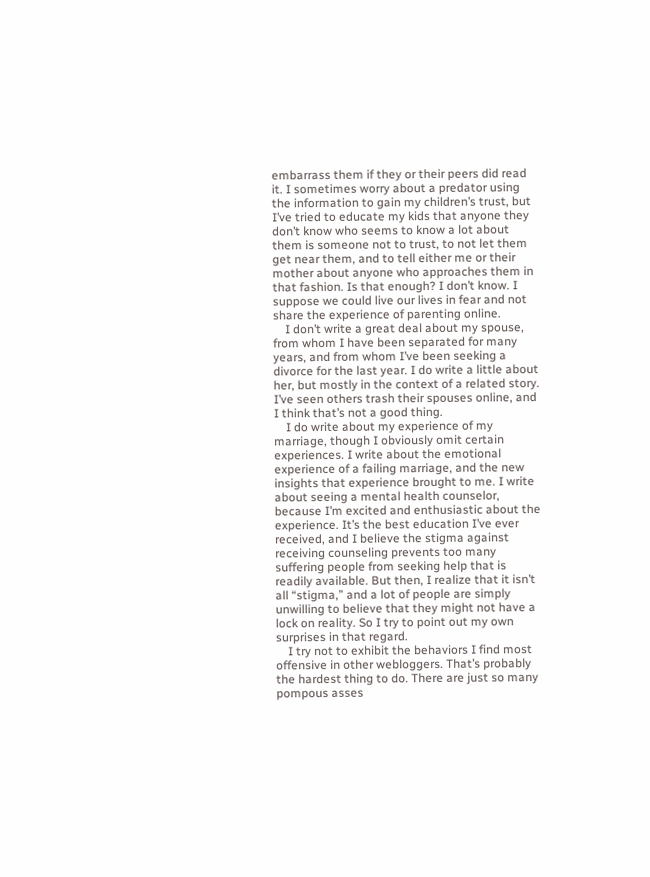embarrass them if they or their peers did read it. I sometimes worry about a predator using the information to gain my children’s trust, but I’ve tried to educate my kids that anyone they don’t know who seems to know a lot about them is someone not to trust, to not let them get near them, and to tell either me or their mother about anyone who approaches them in that fashion. Is that enough? I don’t know. I suppose we could live our lives in fear and not share the experience of parenting online.
    I don’t write a great deal about my spouse, from whom I have been separated for many years, and from whom I’ve been seeking a divorce for the last year. I do write a little about her, but mostly in the context of a related story. I’ve seen others trash their spouses online, and I think that’s not a good thing.
    I do write about my experience of my marriage, though I obviously omit certain experiences. I write about the emotional experience of a failing marriage, and the new insights that experience brought to me. I write about seeing a mental health counselor, because I’m excited and enthusiastic about the experience. It’s the best education I’ve ever received, and I believe the stigma against receiving counseling prevents too many suffering people from seeking help that is readily available. But then, I realize that it isn’t all “stigma,” and a lot of people are simply unwilling to believe that they might not have a lock on reality. So I try to point out my own surprises in that regard.
    I try not to exhibit the behaviors I find most offensive in other webloggers. That’s probably the hardest thing to do. There are just so many pompous asses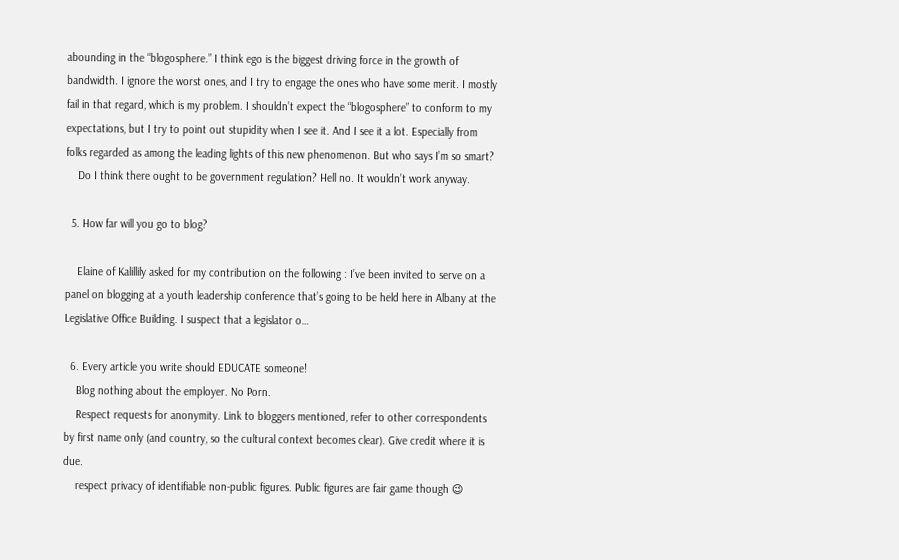abounding in the “blogosphere.” I think ego is the biggest driving force in the growth of bandwidth. I ignore the worst ones, and I try to engage the ones who have some merit. I mostly fail in that regard, which is my problem. I shouldn’t expect the “blogosphere” to conform to my expectations, but I try to point out stupidity when I see it. And I see it a lot. Especially from folks regarded as among the leading lights of this new phenomenon. But who says I’m so smart?
    Do I think there ought to be government regulation? Hell no. It wouldn’t work anyway.

  5. How far will you go to blog?

    Elaine of Kalillily asked for my contribution on the following : I’ve been invited to serve on a panel on blogging at a youth leadership conference that’s going to be held here in Albany at the Legislative Office Building. I suspect that a legislator o…

  6. Every article you write should EDUCATE someone!
    Blog nothing about the employer. No Porn.
    Respect requests for anonymity. Link to bloggers mentioned, refer to other correspondents by first name only (and country, so the cultural context becomes clear). Give credit where it is due.
    respect privacy of identifiable non-public figures. Public figures are fair game though 😉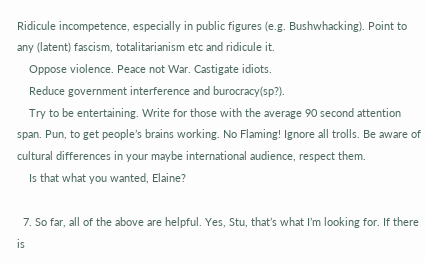Ridicule incompetence, especially in public figures (e.g. Bushwhacking). Point to any (latent) fascism, totalitarianism etc and ridicule it.
    Oppose violence. Peace not War. Castigate idiots.
    Reduce government interference and burocracy(sp?).
    Try to be entertaining. Write for those with the average 90 second attention span. Pun, to get people’s brains working. No Flaming! Ignore all trolls. Be aware of cultural differences in your maybe international audience, respect them.
    Is that what you wanted, Elaine?

  7. So far, all of the above are helpful. Yes, Stu, that’s what I’m looking for. If there is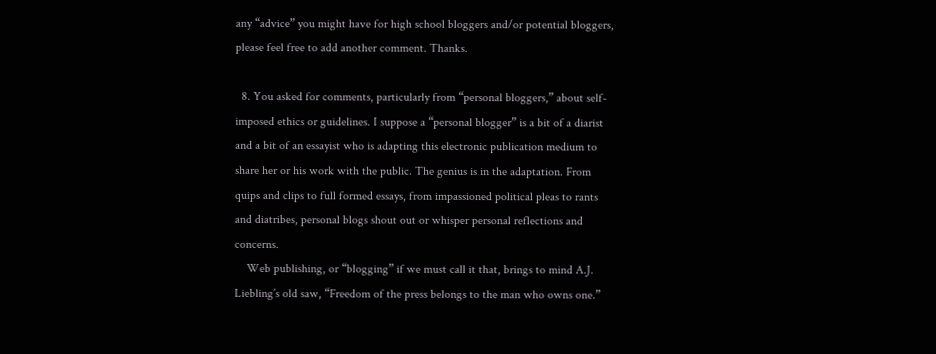any “advice” you might have for high school bloggers and/or potential bloggers, please feel free to add another comment. Thanks.

  8. You asked for comments, particularly from “personal bloggers,” about self-imposed ethics or guidelines. I suppose a “personal blogger” is a bit of a diarist and a bit of an essayist who is adapting this electronic publication medium to share her or his work with the public. The genius is in the adaptation. From quips and clips to full formed essays, from impassioned political pleas to rants and diatribes, personal blogs shout out or whisper personal reflections and concerns.
    Web publishing, or “blogging” if we must call it that, brings to mind A.J. Liebling’s old saw, “Freedom of the press belongs to the man who owns one.”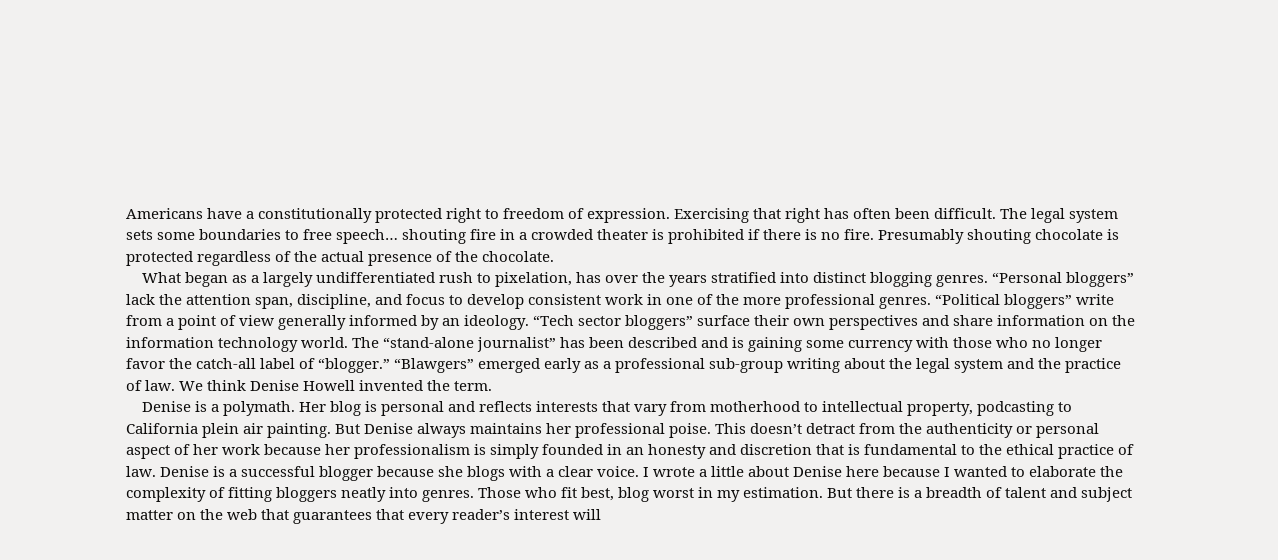Americans have a constitutionally protected right to freedom of expression. Exercising that right has often been difficult. The legal system sets some boundaries to free speech… shouting fire in a crowded theater is prohibited if there is no fire. Presumably shouting chocolate is protected regardless of the actual presence of the chocolate.
    What began as a largely undifferentiated rush to pixelation, has over the years stratified into distinct blogging genres. “Personal bloggers” lack the attention span, discipline, and focus to develop consistent work in one of the more professional genres. “Political bloggers” write from a point of view generally informed by an ideology. “Tech sector bloggers” surface their own perspectives and share information on the information technology world. The “stand-alone journalist” has been described and is gaining some currency with those who no longer favor the catch-all label of “blogger.” “Blawgers” emerged early as a professional sub-group writing about the legal system and the practice of law. We think Denise Howell invented the term.
    Denise is a polymath. Her blog is personal and reflects interests that vary from motherhood to intellectual property, podcasting to California plein air painting. But Denise always maintains her professional poise. This doesn’t detract from the authenticity or personal aspect of her work because her professionalism is simply founded in an honesty and discretion that is fundamental to the ethical practice of law. Denise is a successful blogger because she blogs with a clear voice. I wrote a little about Denise here because I wanted to elaborate the complexity of fitting bloggers neatly into genres. Those who fit best, blog worst in my estimation. But there is a breadth of talent and subject matter on the web that guarantees that every reader’s interest will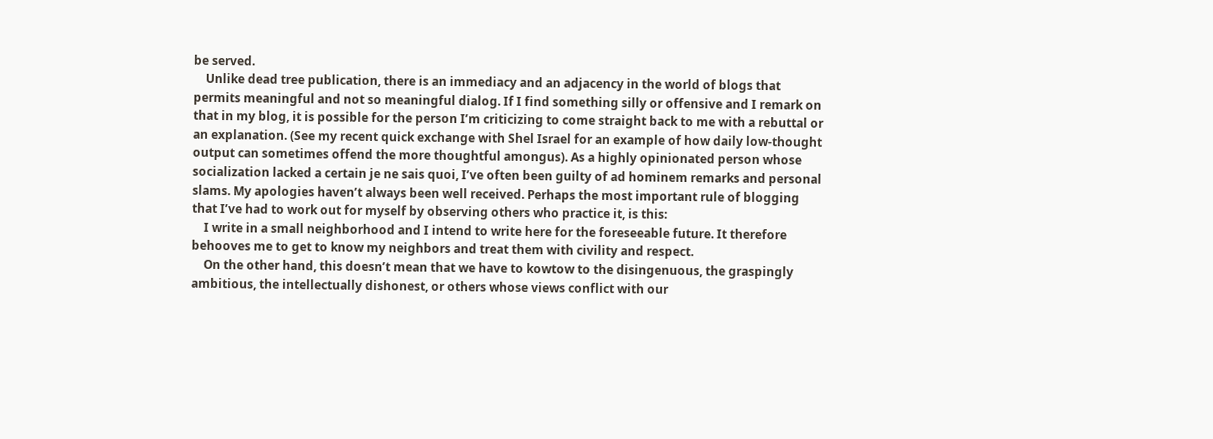be served.
    Unlike dead tree publication, there is an immediacy and an adjacency in the world of blogs that permits meaningful and not so meaningful dialog. If I find something silly or offensive and I remark on that in my blog, it is possible for the person I’m criticizing to come straight back to me with a rebuttal or an explanation. (See my recent quick exchange with Shel Israel for an example of how daily low-thought output can sometimes offend the more thoughtful amongus). As a highly opinionated person whose socialization lacked a certain je ne sais quoi, I’ve often been guilty of ad hominem remarks and personal slams. My apologies haven’t always been well received. Perhaps the most important rule of blogging that I’ve had to work out for myself by observing others who practice it, is this:
    I write in a small neighborhood and I intend to write here for the foreseeable future. It therefore behooves me to get to know my neighbors and treat them with civility and respect.
    On the other hand, this doesn’t mean that we have to kowtow to the disingenuous, the graspingly ambitious, the intellectually dishonest, or others whose views conflict with our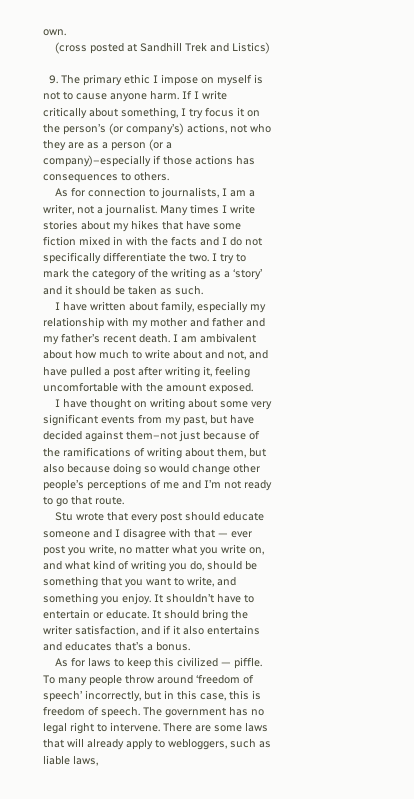own.
    (cross posted at Sandhill Trek and Listics)

  9. The primary ethic I impose on myself is not to cause anyone harm. If I write critically about something, I try focus it on the person’s (or company’s) actions, not who they are as a person (or a company)–especially if those actions has consequences to others.
    As for connection to journalists, I am a writer, not a journalist. Many times I write stories about my hikes that have some fiction mixed in with the facts and I do not specifically differentiate the two. I try to mark the category of the writing as a ‘story’ and it should be taken as such.
    I have written about family, especially my relationship with my mother and father and my father’s recent death. I am ambivalent about how much to write about and not, and have pulled a post after writing it, feeling uncomfortable with the amount exposed.
    I have thought on writing about some very significant events from my past, but have decided against them–not just because of the ramifications of writing about them, but also because doing so would change other people’s perceptions of me and I’m not ready to go that route.
    Stu wrote that every post should educate someone and I disagree with that — ever post you write, no matter what you write on, and what kind of writing you do, should be something that you want to write, and something you enjoy. It shouldn’t have to entertain or educate. It should bring the writer satisfaction, and if it also entertains and educates that’s a bonus.
    As for laws to keep this civilized — piffle. To many people throw around ‘freedom of speech’ incorrectly, but in this case, this is freedom of speech. The government has no legal right to intervene. There are some laws that will already apply to webloggers, such as liable laws,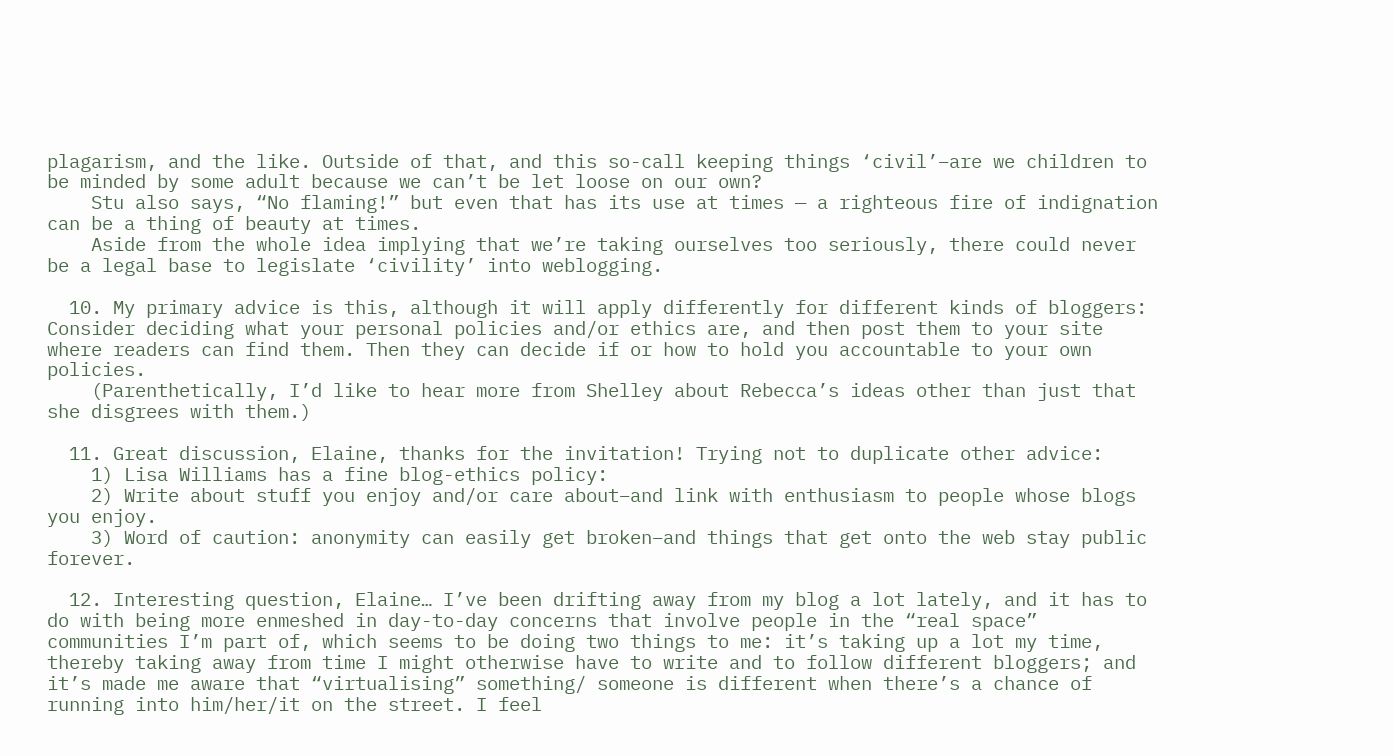plagarism, and the like. Outside of that, and this so-call keeping things ‘civil’–are we children to be minded by some adult because we can’t be let loose on our own?
    Stu also says, “No flaming!” but even that has its use at times — a righteous fire of indignation can be a thing of beauty at times.
    Aside from the whole idea implying that we’re taking ourselves too seriously, there could never be a legal base to legislate ‘civility’ into weblogging.

  10. My primary advice is this, although it will apply differently for different kinds of bloggers: Consider deciding what your personal policies and/or ethics are, and then post them to your site where readers can find them. Then they can decide if or how to hold you accountable to your own policies.
    (Parenthetically, I’d like to hear more from Shelley about Rebecca’s ideas other than just that she disgrees with them.)

  11. Great discussion, Elaine, thanks for the invitation! Trying not to duplicate other advice:
    1) Lisa Williams has a fine blog-ethics policy:
    2) Write about stuff you enjoy and/or care about–and link with enthusiasm to people whose blogs you enjoy.
    3) Word of caution: anonymity can easily get broken–and things that get onto the web stay public forever.

  12. Interesting question, Elaine… I’ve been drifting away from my blog a lot lately, and it has to do with being more enmeshed in day-to-day concerns that involve people in the “real space” communities I’m part of, which seems to be doing two things to me: it’s taking up a lot my time, thereby taking away from time I might otherwise have to write and to follow different bloggers; and it’s made me aware that “virtualising” something/ someone is different when there’s a chance of running into him/her/it on the street. I feel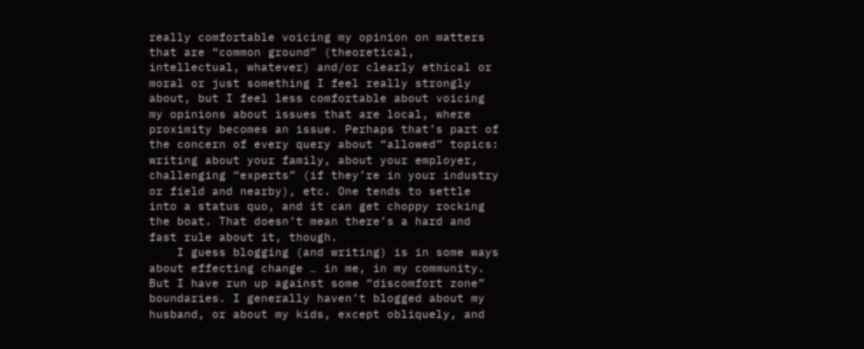really comfortable voicing my opinion on matters that are “common ground” (theoretical, intellectual, whatever) and/or clearly ethical or moral or just something I feel really strongly about, but I feel less comfortable about voicing my opinions about issues that are local, where proximity becomes an issue. Perhaps that’s part of the concern of every query about “allowed” topics: writing about your family, about your employer, challenging “experts” (if they’re in your industry or field and nearby), etc. One tends to settle into a status quo, and it can get choppy rocking the boat. That doesn’t mean there’s a hard and fast rule about it, though.
    I guess blogging (and writing) is in some ways about effecting change … in me, in my community. But I have run up against some “discomfort zone” boundaries. I generally haven’t blogged about my husband, or about my kids, except obliquely, and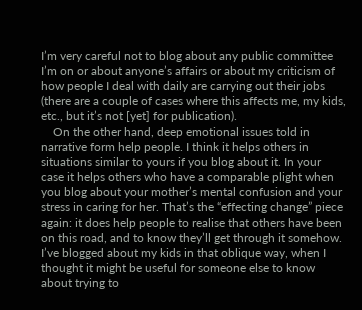I’m very careful not to blog about any public committee I’m on or about anyone’s affairs or about my criticism of how people I deal with daily are carrying out their jobs (there are a couple of cases where this affects me, my kids, etc., but it’s not [yet] for publication).
    On the other hand, deep emotional issues told in narrative form help people. I think it helps others in situations similar to yours if you blog about it. In your case it helps others who have a comparable plight when you blog about your mother’s mental confusion and your stress in caring for her. That’s the “effecting change” piece again: it does help people to realise that others have been on this road, and to know they’ll get through it somehow. I’ve blogged about my kids in that oblique way, when I thought it might be useful for someone else to know about trying to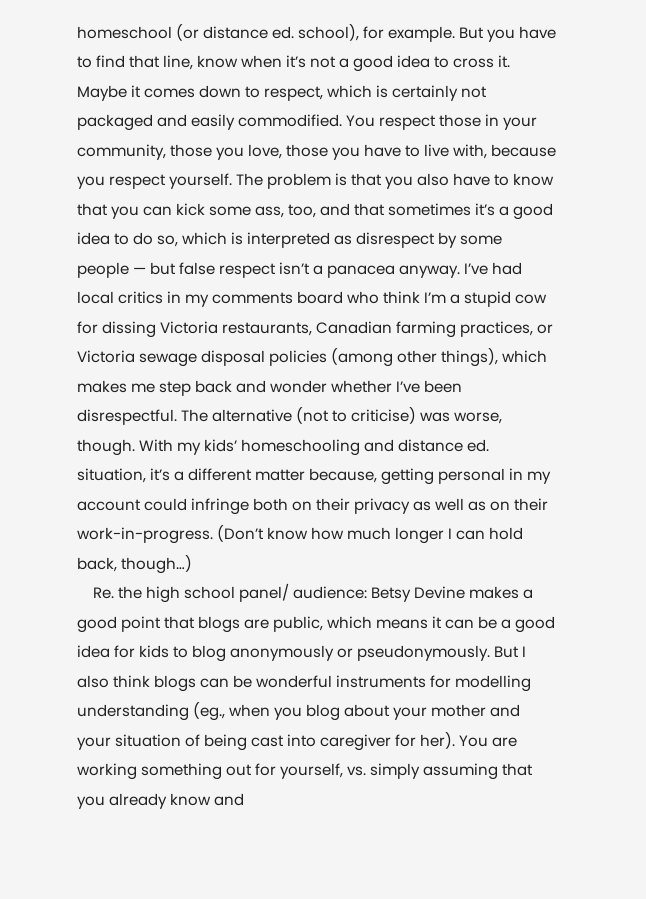homeschool (or distance ed. school), for example. But you have to find that line, know when it’s not a good idea to cross it. Maybe it comes down to respect, which is certainly not packaged and easily commodified. You respect those in your community, those you love, those you have to live with, because you respect yourself. The problem is that you also have to know that you can kick some ass, too, and that sometimes it’s a good idea to do so, which is interpreted as disrespect by some people — but false respect isn’t a panacea anyway. I’ve had local critics in my comments board who think I’m a stupid cow for dissing Victoria restaurants, Canadian farming practices, or Victoria sewage disposal policies (among other things), which makes me step back and wonder whether I’ve been disrespectful. The alternative (not to criticise) was worse, though. With my kids’ homeschooling and distance ed. situation, it’s a different matter because, getting personal in my account could infringe both on their privacy as well as on their work-in-progress. (Don’t know how much longer I can hold back, though…)
    Re. the high school panel/ audience: Betsy Devine makes a good point that blogs are public, which means it can be a good idea for kids to blog anonymously or pseudonymously. But I also think blogs can be wonderful instruments for modelling understanding (eg., when you blog about your mother and your situation of being cast into caregiver for her). You are working something out for yourself, vs. simply assuming that you already know and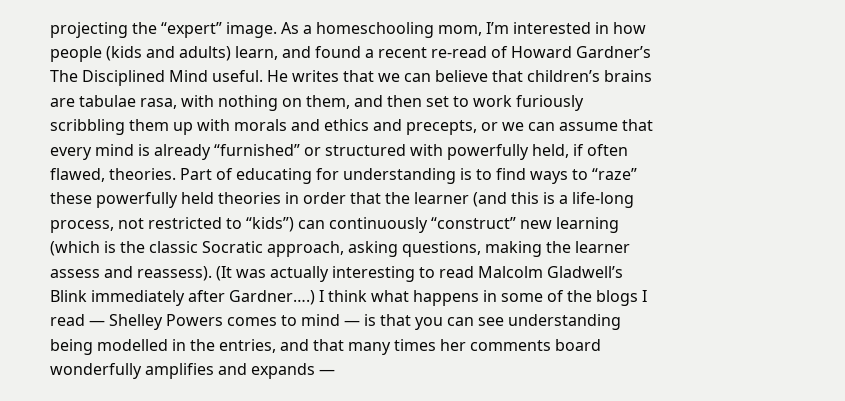projecting the “expert” image. As a homeschooling mom, I’m interested in how people (kids and adults) learn, and found a recent re-read of Howard Gardner’s The Disciplined Mind useful. He writes that we can believe that children’s brains are tabulae rasa, with nothing on them, and then set to work furiously scribbling them up with morals and ethics and precepts, or we can assume that every mind is already “furnished” or structured with powerfully held, if often flawed, theories. Part of educating for understanding is to find ways to “raze” these powerfully held theories in order that the learner (and this is a life-long process, not restricted to “kids”) can continuously “construct” new learning (which is the classic Socratic approach, asking questions, making the learner assess and reassess). (It was actually interesting to read Malcolm Gladwell’s Blink immediately after Gardner….) I think what happens in some of the blogs I read — Shelley Powers comes to mind — is that you can see understanding being modelled in the entries, and that many times her comments board wonderfully amplifies and expands —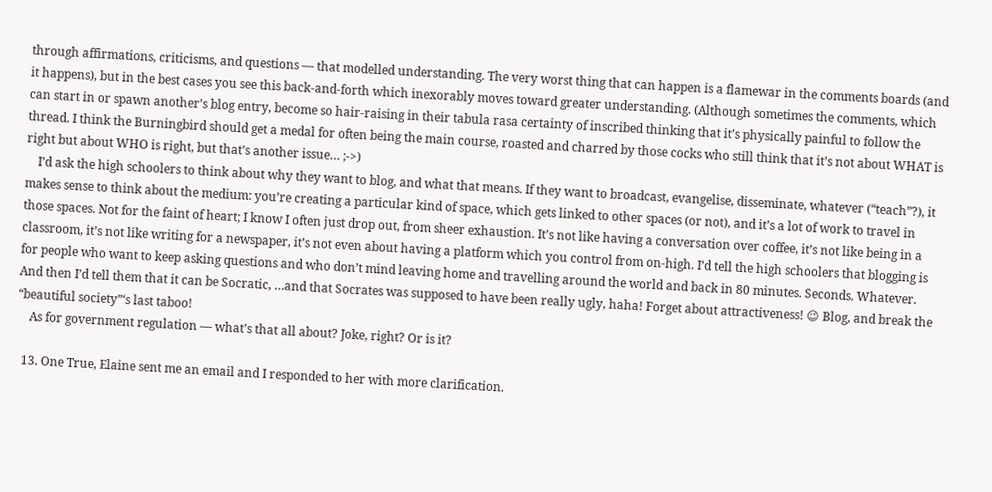through affirmations, criticisms, and questions — that modelled understanding. The very worst thing that can happen is a flamewar in the comments boards (and it happens), but in the best cases you see this back-and-forth which inexorably moves toward greater understanding. (Although sometimes the comments, which can start in or spawn another’s blog entry, become so hair-raising in their tabula rasa certainty of inscribed thinking that it’s physically painful to follow the thread. I think the Burningbird should get a medal for often being the main course, roasted and charred by those cocks who still think that it’s not about WHAT is right but about WHO is right, but that’s another issue… ;->)
    I’d ask the high schoolers to think about why they want to blog, and what that means. If they want to broadcast, evangelise, disseminate, whatever (“teach”?), it makes sense to think about the medium: you’re creating a particular kind of space, which gets linked to other spaces (or not), and it’s a lot of work to travel in those spaces. Not for the faint of heart; I know I often just drop out, from sheer exhaustion. It’s not like having a conversation over coffee, it’s not like being in a classroom, it’s not like writing for a newspaper, it’s not even about having a platform which you control from on-high. I’d tell the high schoolers that blogging is for people who want to keep asking questions and who don’t mind leaving home and travelling around the world and back in 80 minutes. Seconds. Whatever. And then I’d tell them that it can be Socratic, …and that Socrates was supposed to have been really ugly, haha! Forget about attractiveness! 😉 Blog, and break the “beautiful society”‘s last taboo!
    As for government regulation — what’s that all about? Joke, right? Or is it?

  13. One True, Elaine sent me an email and I responded to her with more clarification.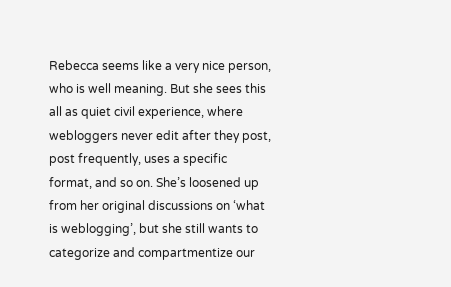Rebecca seems like a very nice person, who is well meaning. But she sees this all as quiet civil experience, where webloggers never edit after they post, post frequently, uses a specific format, and so on. She’s loosened up from her original discussions on ‘what is weblogging’, but she still wants to categorize and compartmentize our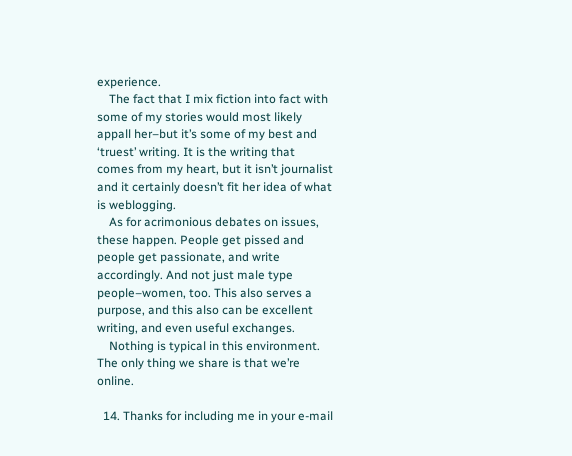experience.
    The fact that I mix fiction into fact with some of my stories would most likely appall her–but it’s some of my best and ‘truest’ writing. It is the writing that comes from my heart, but it isn’t journalist and it certainly doesn’t fit her idea of what is weblogging.
    As for acrimonious debates on issues, these happen. People get pissed and people get passionate, and write accordingly. And not just male type people–women, too. This also serves a purpose, and this also can be excellent writing, and even useful exchanges.
    Nothing is typical in this environment. The only thing we share is that we’re online.

  14. Thanks for including me in your e-mail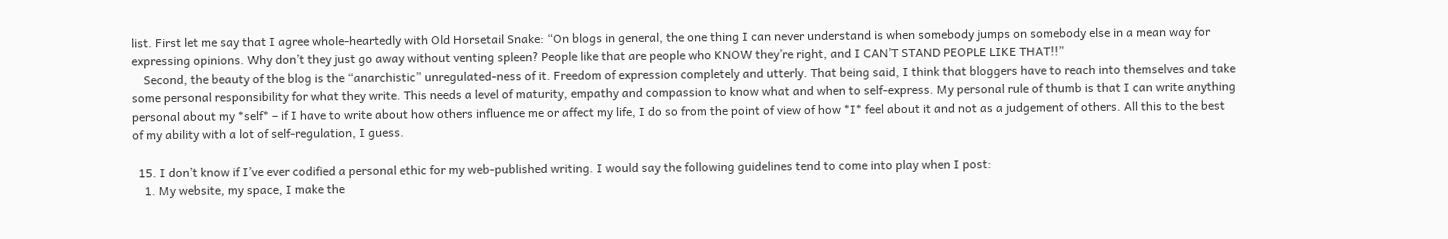list. First let me say that I agree whole-heartedly with Old Horsetail Snake: “On blogs in general, the one thing I can never understand is when somebody jumps on somebody else in a mean way for expressing opinions. Why don’t they just go away without venting spleen? People like that are people who KNOW they’re right, and I CAN’T STAND PEOPLE LIKE THAT!!”
    Second, the beauty of the blog is the “anarchistic” unregulated-ness of it. Freedom of expression completely and utterly. That being said, I think that bloggers have to reach into themselves and take some personal responsibility for what they write. This needs a level of maturity, empathy and compassion to know what and when to self-express. My personal rule of thumb is that I can write anything personal about my *self* – if I have to write about how others influence me or affect my life, I do so from the point of view of how *I* feel about it and not as a judgement of others. All this to the best of my ability with a lot of self-regulation, I guess.

  15. I don’t know if I’ve ever codified a personal ethic for my web-published writing. I would say the following guidelines tend to come into play when I post:
    1. My website, my space, I make the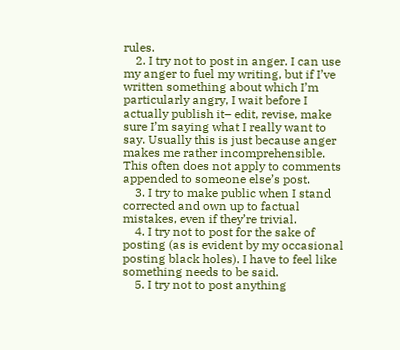rules.
    2. I try not to post in anger. I can use my anger to fuel my writing, but if I’ve written something about which I’m particularly angry, I wait before I actually publish it– edit, revise, make sure I’m saying what I really want to say. Usually this is just because anger makes me rather incomprehensible. This often does not apply to comments appended to someone else’s post.
    3. I try to make public when I stand corrected and own up to factual mistakes, even if they’re trivial.
    4. I try not to post for the sake of posting (as is evident by my occasional posting black holes). I have to feel like something needs to be said.
    5. I try not to post anything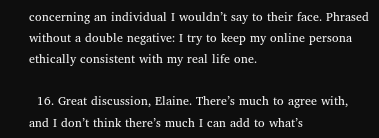concerning an individual I wouldn’t say to their face. Phrased without a double negative: I try to keep my online persona ethically consistent with my real life one.

  16. Great discussion, Elaine. There’s much to agree with, and I don’t think there’s much I can add to what’s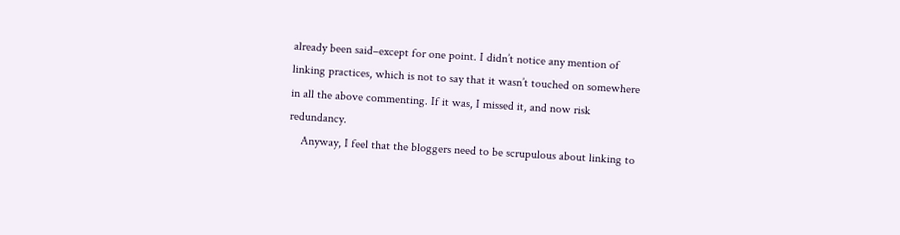already been said–except for one point. I didn’t notice any mention of linking practices, which is not to say that it wasn’t touched on somewhere in all the above commenting. If it was, I missed it, and now risk redundancy.
    Anyway, I feel that the bloggers need to be scrupulous about linking to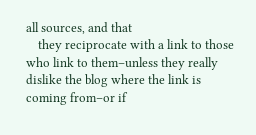all sources, and that
    they reciprocate with a link to those who link to them–unless they really dislike the blog where the link is coming from–or if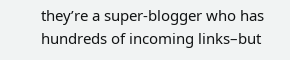they’re a super-blogger who has hundreds of incoming links–but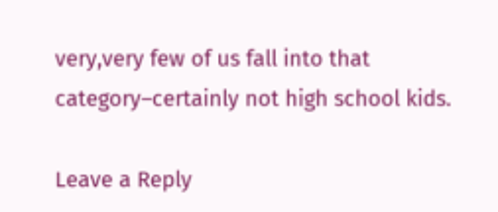very,very few of us fall into that category–certainly not high school kids.

Leave a Reply